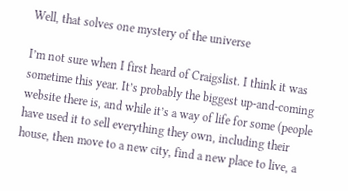Well, that solves one mystery of the universe

I’m not sure when I first heard of Craigslist. I think it was sometime this year. It’s probably the biggest up-and-coming website there is, and while it’s a way of life for some (people have used it to sell everything they own, including their house, then move to a new city, find a new place to live, a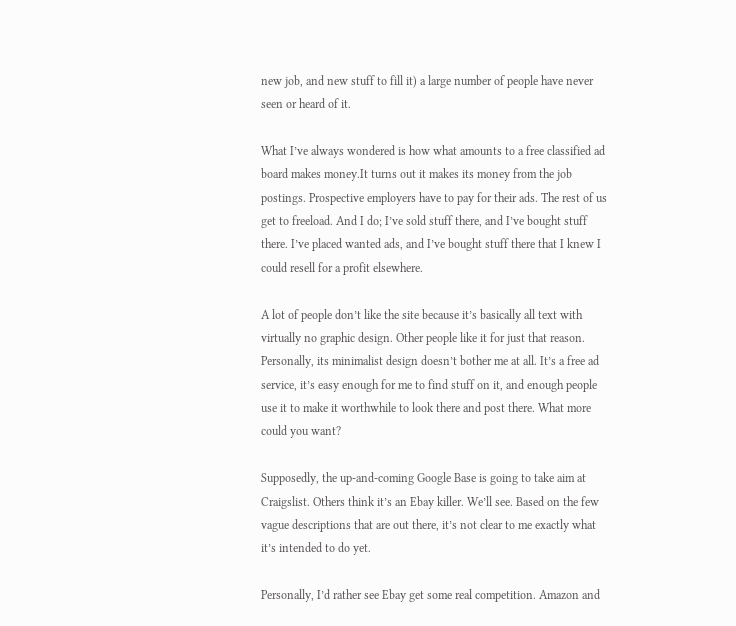new job, and new stuff to fill it) a large number of people have never seen or heard of it.

What I’ve always wondered is how what amounts to a free classified ad board makes money.It turns out it makes its money from the job postings. Prospective employers have to pay for their ads. The rest of us get to freeload. And I do; I’ve sold stuff there, and I’ve bought stuff there. I’ve placed wanted ads, and I’ve bought stuff there that I knew I could resell for a profit elsewhere.

A lot of people don’t like the site because it’s basically all text with virtually no graphic design. Other people like it for just that reason. Personally, its minimalist design doesn’t bother me at all. It’s a free ad service, it’s easy enough for me to find stuff on it, and enough people use it to make it worthwhile to look there and post there. What more could you want?

Supposedly, the up-and-coming Google Base is going to take aim at Craigslist. Others think it’s an Ebay killer. We’ll see. Based on the few vague descriptions that are out there, it’s not clear to me exactly what it’s intended to do yet.

Personally, I’d rather see Ebay get some real competition. Amazon and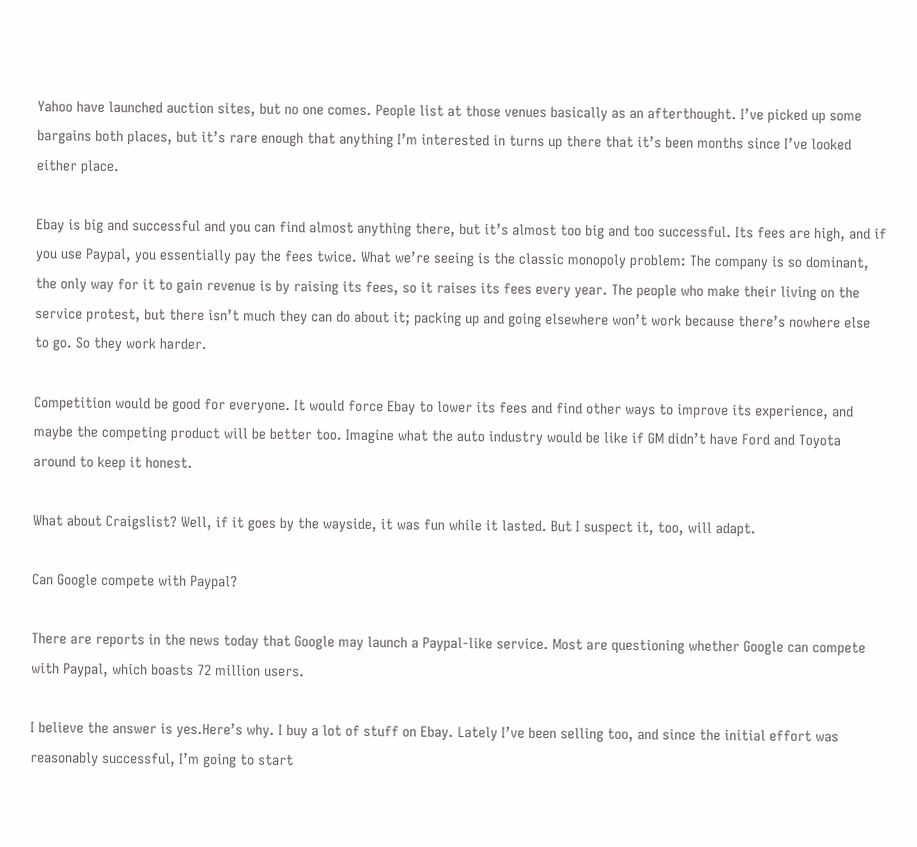Yahoo have launched auction sites, but no one comes. People list at those venues basically as an afterthought. I’ve picked up some bargains both places, but it’s rare enough that anything I’m interested in turns up there that it’s been months since I’ve looked either place.

Ebay is big and successful and you can find almost anything there, but it’s almost too big and too successful. Its fees are high, and if you use Paypal, you essentially pay the fees twice. What we’re seeing is the classic monopoly problem: The company is so dominant, the only way for it to gain revenue is by raising its fees, so it raises its fees every year. The people who make their living on the service protest, but there isn’t much they can do about it; packing up and going elsewhere won’t work because there’s nowhere else to go. So they work harder.

Competition would be good for everyone. It would force Ebay to lower its fees and find other ways to improve its experience, and maybe the competing product will be better too. Imagine what the auto industry would be like if GM didn’t have Ford and Toyota around to keep it honest.

What about Craigslist? Well, if it goes by the wayside, it was fun while it lasted. But I suspect it, too, will adapt.

Can Google compete with Paypal?

There are reports in the news today that Google may launch a Paypal-like service. Most are questioning whether Google can compete with Paypal, which boasts 72 million users.

I believe the answer is yes.Here’s why. I buy a lot of stuff on Ebay. Lately I’ve been selling too, and since the initial effort was reasonably successful, I’m going to start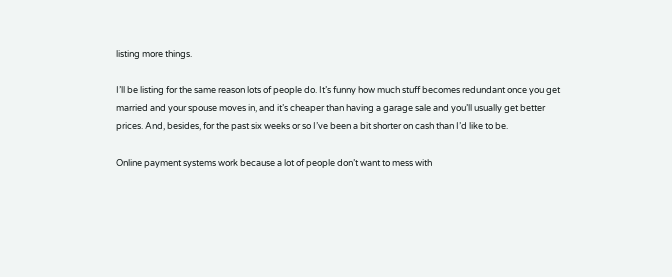listing more things.

I’ll be listing for the same reason lots of people do. It’s funny how much stuff becomes redundant once you get married and your spouse moves in, and it’s cheaper than having a garage sale and you’ll usually get better prices. And, besides, for the past six weeks or so I’ve been a bit shorter on cash than I’d like to be.

Online payment systems work because a lot of people don’t want to mess with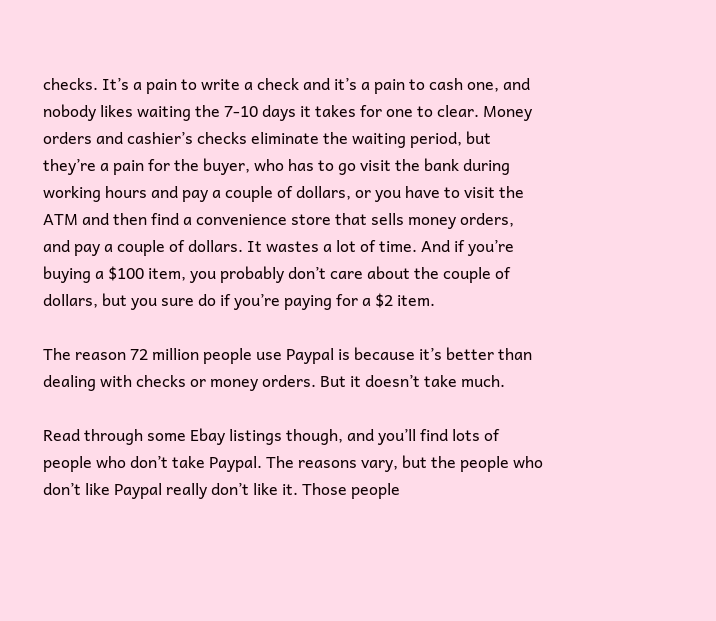checks. It’s a pain to write a check and it’s a pain to cash one, and nobody likes waiting the 7-10 days it takes for one to clear. Money orders and cashier’s checks eliminate the waiting period, but they’re a pain for the buyer, who has to go visit the bank during working hours and pay a couple of dollars, or you have to visit the ATM and then find a convenience store that sells money orders, and pay a couple of dollars. It wastes a lot of time. And if you’re buying a $100 item, you probably don’t care about the couple of dollars, but you sure do if you’re paying for a $2 item.

The reason 72 million people use Paypal is because it’s better than dealing with checks or money orders. But it doesn’t take much.

Read through some Ebay listings though, and you’ll find lots of people who don’t take Paypal. The reasons vary, but the people who don’t like Paypal really don’t like it. Those people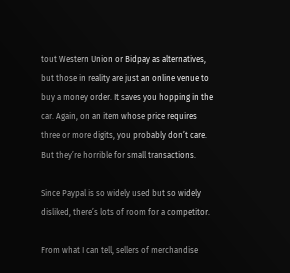tout Western Union or Bidpay as alternatives, but those in reality are just an online venue to buy a money order. It saves you hopping in the car. Again, on an item whose price requires three or more digits, you probably don’t care. But they’re horrible for small transactions.

Since Paypal is so widely used but so widely disliked, there’s lots of room for a competitor.

From what I can tell, sellers of merchandise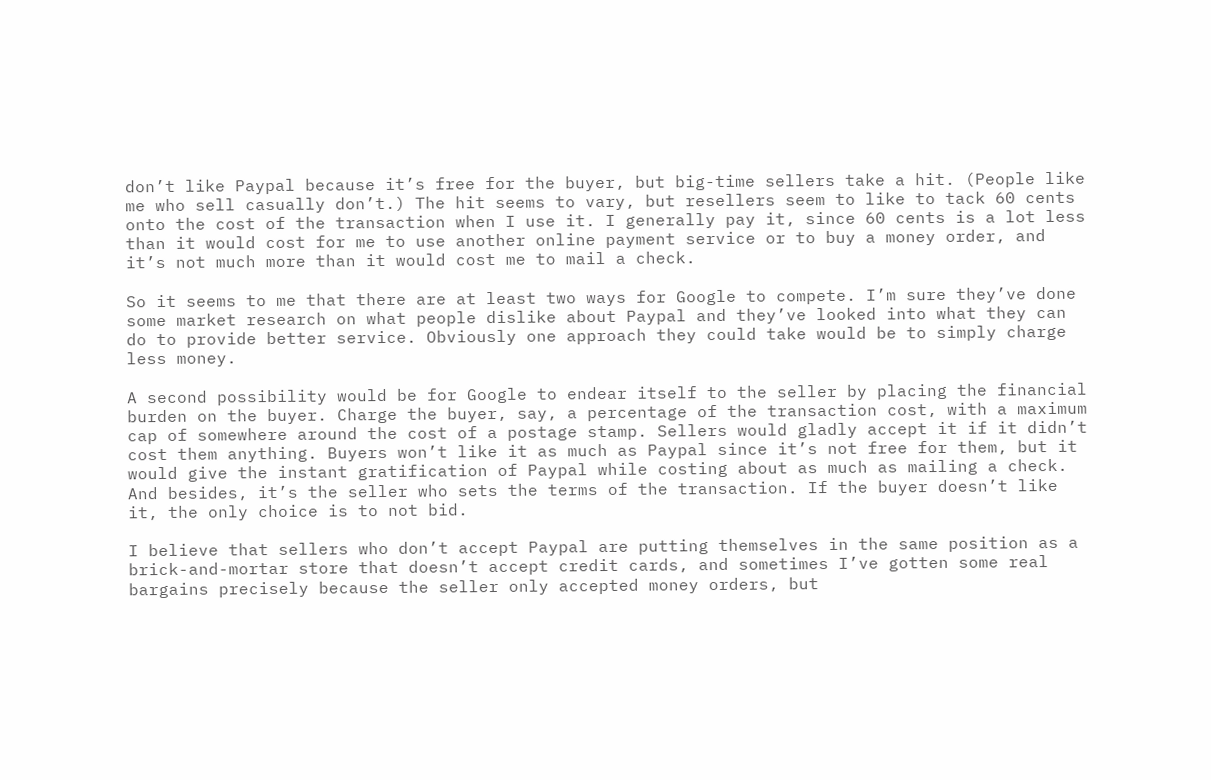don’t like Paypal because it’s free for the buyer, but big-time sellers take a hit. (People like me who sell casually don’t.) The hit seems to vary, but resellers seem to like to tack 60 cents onto the cost of the transaction when I use it. I generally pay it, since 60 cents is a lot less than it would cost for me to use another online payment service or to buy a money order, and it’s not much more than it would cost me to mail a check.

So it seems to me that there are at least two ways for Google to compete. I’m sure they’ve done some market research on what people dislike about Paypal and they’ve looked into what they can do to provide better service. Obviously one approach they could take would be to simply charge less money.

A second possibility would be for Google to endear itself to the seller by placing the financial burden on the buyer. Charge the buyer, say, a percentage of the transaction cost, with a maximum cap of somewhere around the cost of a postage stamp. Sellers would gladly accept it if it didn’t cost them anything. Buyers won’t like it as much as Paypal since it’s not free for them, but it would give the instant gratification of Paypal while costing about as much as mailing a check. And besides, it’s the seller who sets the terms of the transaction. If the buyer doesn’t like it, the only choice is to not bid.

I believe that sellers who don’t accept Paypal are putting themselves in the same position as a brick-and-mortar store that doesn’t accept credit cards, and sometimes I’ve gotten some real bargains precisely because the seller only accepted money orders, but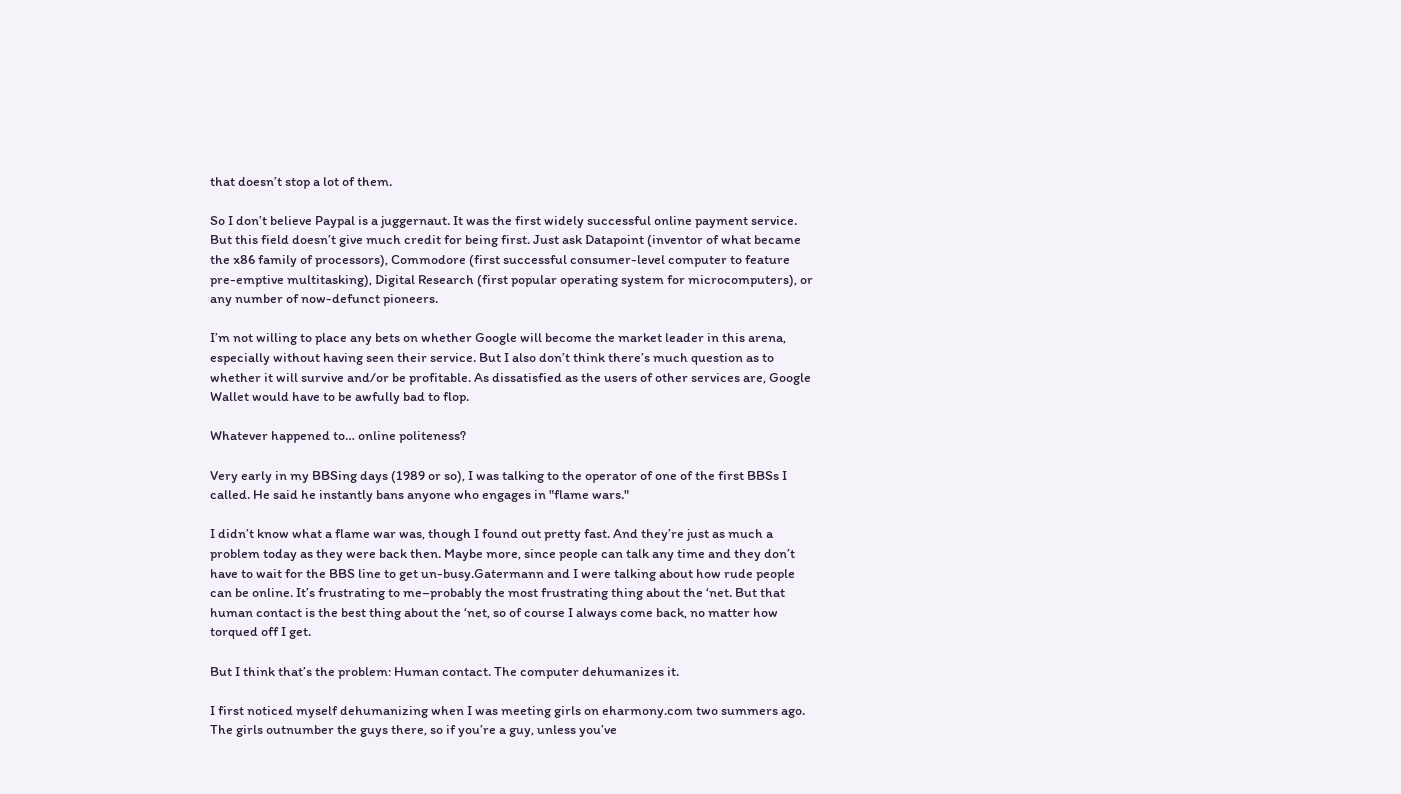that doesn’t stop a lot of them.

So I don’t believe Paypal is a juggernaut. It was the first widely successful online payment service. But this field doesn’t give much credit for being first. Just ask Datapoint (inventor of what became the x86 family of processors), Commodore (first successful consumer-level computer to feature pre-emptive multitasking), Digital Research (first popular operating system for microcomputers), or any number of now-defunct pioneers.

I’m not willing to place any bets on whether Google will become the market leader in this arena, especially without having seen their service. But I also don’t think there’s much question as to whether it will survive and/or be profitable. As dissatisfied as the users of other services are, Google Wallet would have to be awfully bad to flop.

Whatever happened to… online politeness?

Very early in my BBSing days (1989 or so), I was talking to the operator of one of the first BBSs I called. He said he instantly bans anyone who engages in "flame wars."

I didn’t know what a flame war was, though I found out pretty fast. And they’re just as much a problem today as they were back then. Maybe more, since people can talk any time and they don’t have to wait for the BBS line to get un-busy.Gatermann and I were talking about how rude people can be online. It’s frustrating to me–probably the most frustrating thing about the ‘net. But that human contact is the best thing about the ‘net, so of course I always come back, no matter how torqued off I get.

But I think that’s the problem: Human contact. The computer dehumanizes it.

I first noticed myself dehumanizing when I was meeting girls on eharmony.com two summers ago. The girls outnumber the guys there, so if you’re a guy, unless you’ve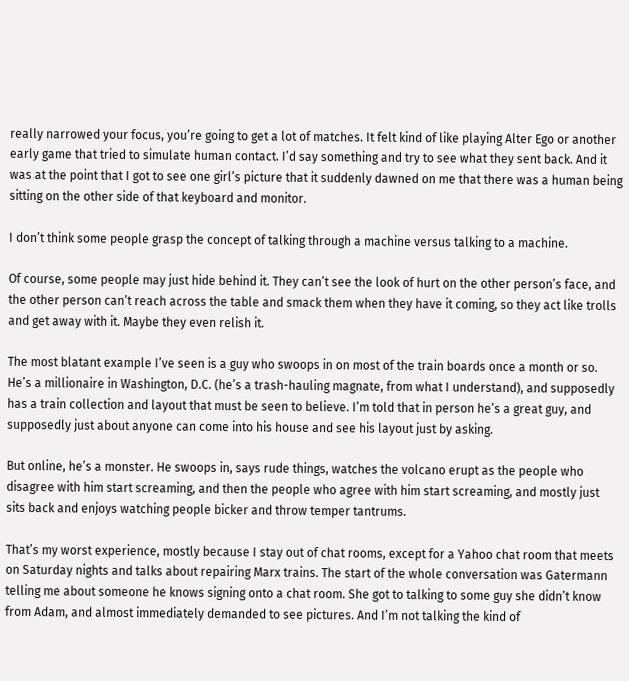really narrowed your focus, you’re going to get a lot of matches. It felt kind of like playing Alter Ego or another early game that tried to simulate human contact. I’d say something and try to see what they sent back. And it was at the point that I got to see one girl’s picture that it suddenly dawned on me that there was a human being sitting on the other side of that keyboard and monitor.

I don’t think some people grasp the concept of talking through a machine versus talking to a machine.

Of course, some people may just hide behind it. They can’t see the look of hurt on the other person’s face, and the other person can’t reach across the table and smack them when they have it coming, so they act like trolls and get away with it. Maybe they even relish it.

The most blatant example I’ve seen is a guy who swoops in on most of the train boards once a month or so. He’s a millionaire in Washington, D.C. (he’s a trash-hauling magnate, from what I understand), and supposedly has a train collection and layout that must be seen to believe. I’m told that in person he’s a great guy, and supposedly just about anyone can come into his house and see his layout just by asking.

But online, he’s a monster. He swoops in, says rude things, watches the volcano erupt as the people who disagree with him start screaming, and then the people who agree with him start screaming, and mostly just sits back and enjoys watching people bicker and throw temper tantrums.

That’s my worst experience, mostly because I stay out of chat rooms, except for a Yahoo chat room that meets on Saturday nights and talks about repairing Marx trains. The start of the whole conversation was Gatermann telling me about someone he knows signing onto a chat room. She got to talking to some guy she didn’t know from Adam, and almost immediately demanded to see pictures. And I’m not talking the kind of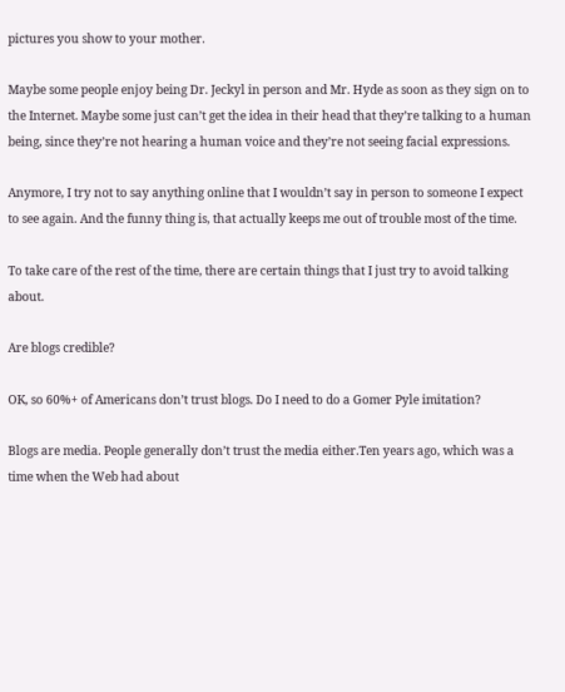pictures you show to your mother.

Maybe some people enjoy being Dr. Jeckyl in person and Mr. Hyde as soon as they sign on to the Internet. Maybe some just can’t get the idea in their head that they’re talking to a human being, since they’re not hearing a human voice and they’re not seeing facial expressions.

Anymore, I try not to say anything online that I wouldn’t say in person to someone I expect to see again. And the funny thing is, that actually keeps me out of trouble most of the time.

To take care of the rest of the time, there are certain things that I just try to avoid talking about.

Are blogs credible?

OK, so 60%+ of Americans don’t trust blogs. Do I need to do a Gomer Pyle imitation?

Blogs are media. People generally don’t trust the media either.Ten years ago, which was a time when the Web had about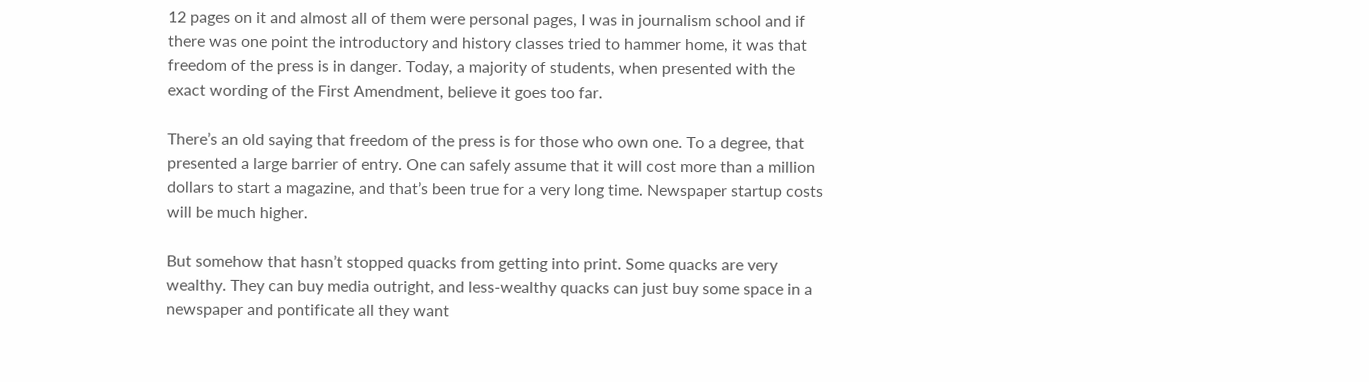12 pages on it and almost all of them were personal pages, I was in journalism school and if there was one point the introductory and history classes tried to hammer home, it was that freedom of the press is in danger. Today, a majority of students, when presented with the exact wording of the First Amendment, believe it goes too far.

There’s an old saying that freedom of the press is for those who own one. To a degree, that presented a large barrier of entry. One can safely assume that it will cost more than a million dollars to start a magazine, and that’s been true for a very long time. Newspaper startup costs will be much higher.

But somehow that hasn’t stopped quacks from getting into print. Some quacks are very wealthy. They can buy media outright, and less-wealthy quacks can just buy some space in a newspaper and pontificate all they want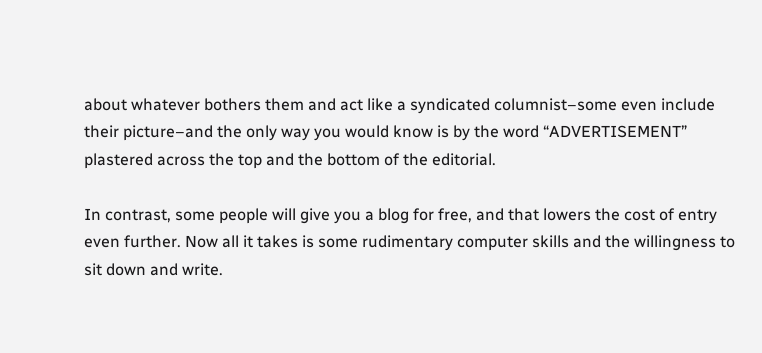about whatever bothers them and act like a syndicated columnist–some even include their picture–and the only way you would know is by the word “ADVERTISEMENT” plastered across the top and the bottom of the editorial.

In contrast, some people will give you a blog for free, and that lowers the cost of entry even further. Now all it takes is some rudimentary computer skills and the willingness to sit down and write.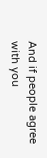And if people agree with you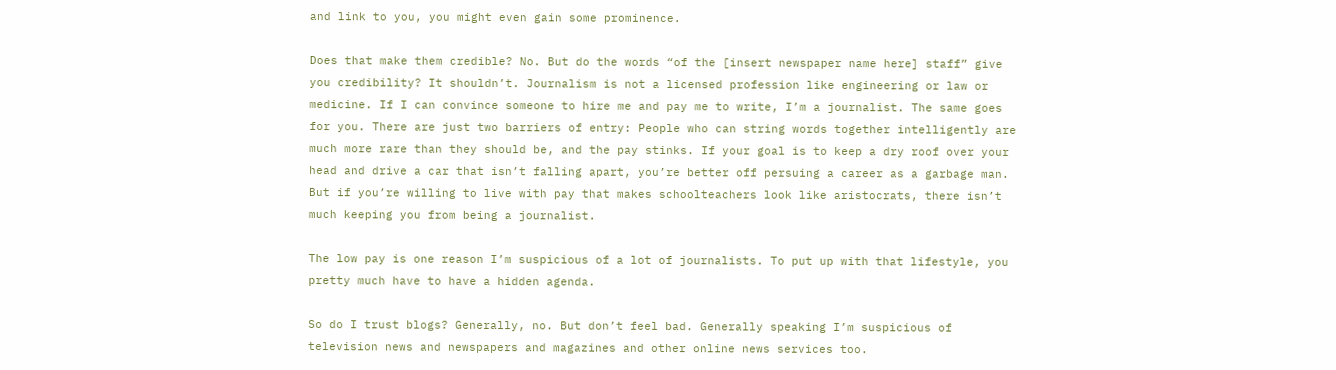and link to you, you might even gain some prominence.

Does that make them credible? No. But do the words “of the [insert newspaper name here] staff” give you credibility? It shouldn’t. Journalism is not a licensed profession like engineering or law or medicine. If I can convince someone to hire me and pay me to write, I’m a journalist. The same goes for you. There are just two barriers of entry: People who can string words together intelligently are much more rare than they should be, and the pay stinks. If your goal is to keep a dry roof over your head and drive a car that isn’t falling apart, you’re better off persuing a career as a garbage man. But if you’re willing to live with pay that makes schoolteachers look like aristocrats, there isn’t much keeping you from being a journalist.

The low pay is one reason I’m suspicious of a lot of journalists. To put up with that lifestyle, you pretty much have to have a hidden agenda.

So do I trust blogs? Generally, no. But don’t feel bad. Generally speaking I’m suspicious of television news and newspapers and magazines and other online news services too.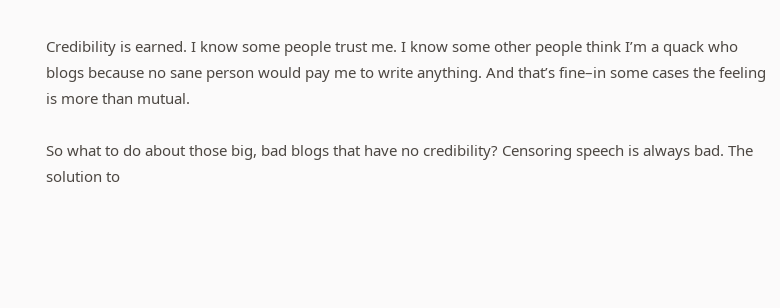Credibility is earned. I know some people trust me. I know some other people think I’m a quack who blogs because no sane person would pay me to write anything. And that’s fine–in some cases the feeling is more than mutual.

So what to do about those big, bad blogs that have no credibility? Censoring speech is always bad. The solution to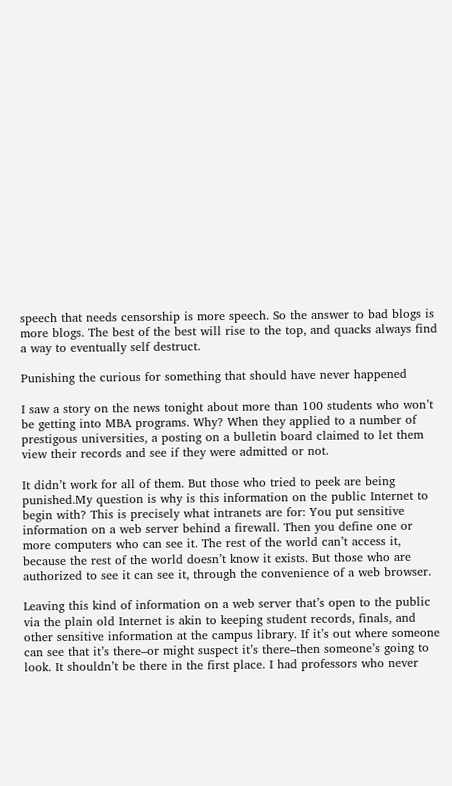speech that needs censorship is more speech. So the answer to bad blogs is more blogs. The best of the best will rise to the top, and quacks always find a way to eventually self destruct.

Punishing the curious for something that should have never happened

I saw a story on the news tonight about more than 100 students who won’t be getting into MBA programs. Why? When they applied to a number of prestigous universities, a posting on a bulletin board claimed to let them view their records and see if they were admitted or not.

It didn’t work for all of them. But those who tried to peek are being punished.My question is why is this information on the public Internet to begin with? This is precisely what intranets are for: You put sensitive information on a web server behind a firewall. Then you define one or more computers who can see it. The rest of the world can’t access it, because the rest of the world doesn’t know it exists. But those who are authorized to see it can see it, through the convenience of a web browser.

Leaving this kind of information on a web server that’s open to the public via the plain old Internet is akin to keeping student records, finals, and other sensitive information at the campus library. If it’s out where someone can see that it’s there–or might suspect it’s there–then someone’s going to look. It shouldn’t be there in the first place. I had professors who never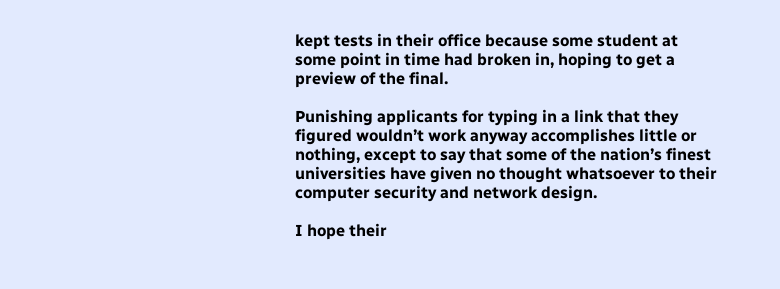kept tests in their office because some student at some point in time had broken in, hoping to get a preview of the final.

Punishing applicants for typing in a link that they figured wouldn’t work anyway accomplishes little or nothing, except to say that some of the nation’s finest universities have given no thought whatsoever to their computer security and network design.

I hope their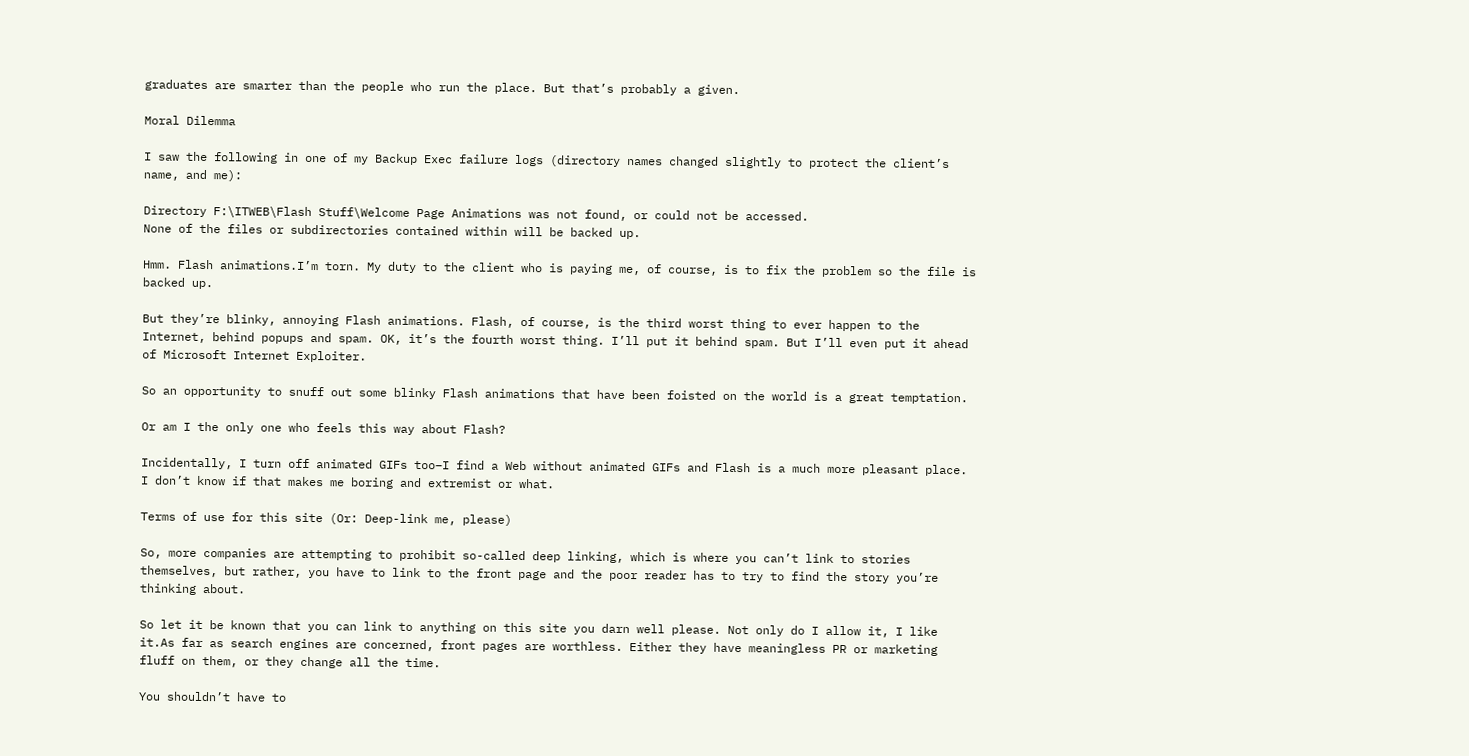graduates are smarter than the people who run the place. But that’s probably a given.

Moral Dilemma

I saw the following in one of my Backup Exec failure logs (directory names changed slightly to protect the client’s name, and me):

Directory F:\ITWEB\Flash Stuff\Welcome Page Animations was not found, or could not be accessed.
None of the files or subdirectories contained within will be backed up.

Hmm. Flash animations.I’m torn. My duty to the client who is paying me, of course, is to fix the problem so the file is backed up.

But they’re blinky, annoying Flash animations. Flash, of course, is the third worst thing to ever happen to the Internet, behind popups and spam. OK, it’s the fourth worst thing. I’ll put it behind spam. But I’ll even put it ahead of Microsoft Internet Exploiter.

So an opportunity to snuff out some blinky Flash animations that have been foisted on the world is a great temptation.

Or am I the only one who feels this way about Flash?

Incidentally, I turn off animated GIFs too–I find a Web without animated GIFs and Flash is a much more pleasant place. I don’t know if that makes me boring and extremist or what.

Terms of use for this site (Or: Deep-link me, please)

So, more companies are attempting to prohibit so-called deep linking, which is where you can’t link to stories themselves, but rather, you have to link to the front page and the poor reader has to try to find the story you’re thinking about.

So let it be known that you can link to anything on this site you darn well please. Not only do I allow it, I like it.As far as search engines are concerned, front pages are worthless. Either they have meaningless PR or marketing fluff on them, or they change all the time.

You shouldn’t have to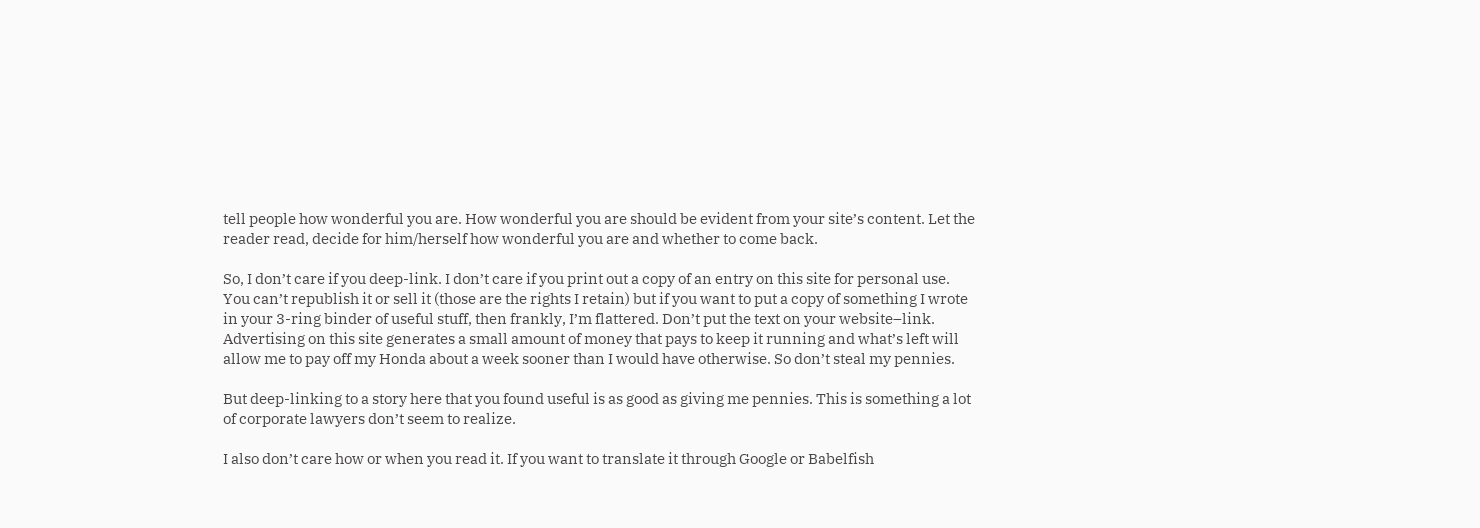tell people how wonderful you are. How wonderful you are should be evident from your site’s content. Let the reader read, decide for him/herself how wonderful you are and whether to come back.

So, I don’t care if you deep-link. I don’t care if you print out a copy of an entry on this site for personal use. You can’t republish it or sell it (those are the rights I retain) but if you want to put a copy of something I wrote in your 3-ring binder of useful stuff, then frankly, I’m flattered. Don’t put the text on your website–link. Advertising on this site generates a small amount of money that pays to keep it running and what’s left will allow me to pay off my Honda about a week sooner than I would have otherwise. So don’t steal my pennies.

But deep-linking to a story here that you found useful is as good as giving me pennies. This is something a lot of corporate lawyers don’t seem to realize.

I also don’t care how or when you read it. If you want to translate it through Google or Babelfish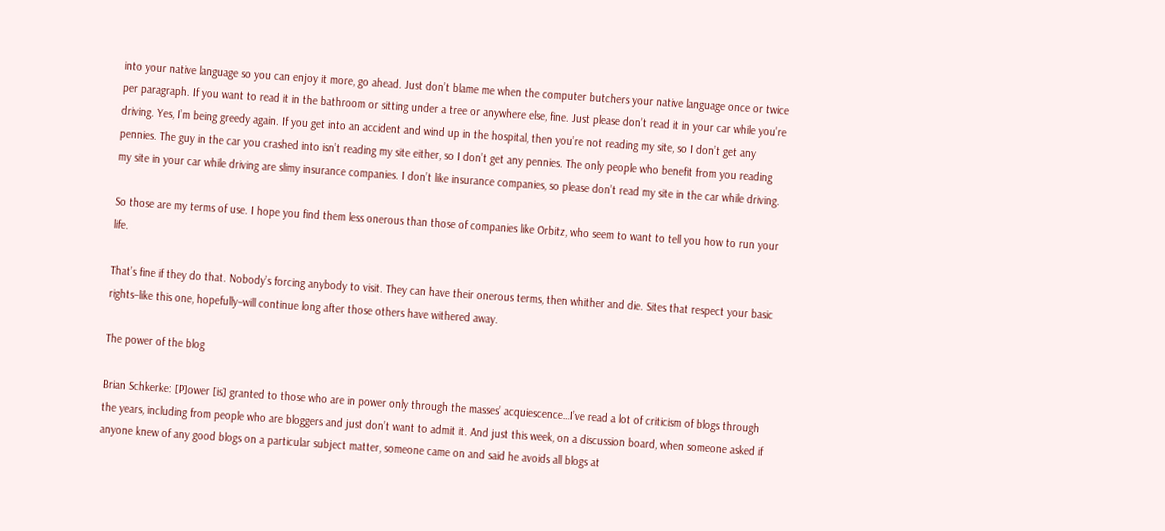into your native language so you can enjoy it more, go ahead. Just don’t blame me when the computer butchers your native language once or twice per paragraph. If you want to read it in the bathroom or sitting under a tree or anywhere else, fine. Just please don’t read it in your car while you’re driving. Yes, I’m being greedy again. If you get into an accident and wind up in the hospital, then you’re not reading my site, so I don’t get any pennies. The guy in the car you crashed into isn’t reading my site either, so I don’t get any pennies. The only people who benefit from you reading my site in your car while driving are slimy insurance companies. I don’t like insurance companies, so please don’t read my site in the car while driving.

So those are my terms of use. I hope you find them less onerous than those of companies like Orbitz, who seem to want to tell you how to run your life.

That’s fine if they do that. Nobody’s forcing anybody to visit. They can have their onerous terms, then whither and die. Sites that respect your basic rights–like this one, hopefully–will continue long after those others have withered away.

The power of the blog

Brian Schkerke: [P]ower [is] granted to those who are in power only through the masses’ acquiescence…I’ve read a lot of criticism of blogs through the years, including from people who are bloggers and just don’t want to admit it. And just this week, on a discussion board, when someone asked if anyone knew of any good blogs on a particular subject matter, someone came on and said he avoids all blogs at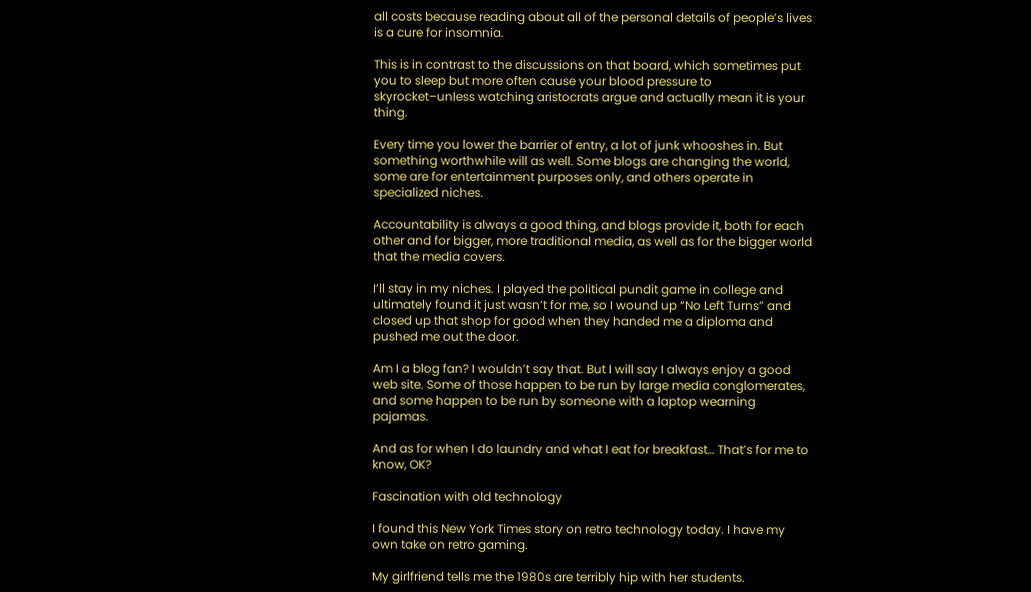all costs because reading about all of the personal details of people’s lives is a cure for insomnia.

This is in contrast to the discussions on that board, which sometimes put you to sleep but more often cause your blood pressure to skyrocket–unless watching aristocrats argue and actually mean it is your thing.

Every time you lower the barrier of entry, a lot of junk whooshes in. But something worthwhile will as well. Some blogs are changing the world, some are for entertainment purposes only, and others operate in specialized niches.

Accountability is always a good thing, and blogs provide it, both for each other and for bigger, more traditional media, as well as for the bigger world that the media covers.

I’ll stay in my niches. I played the political pundit game in college and ultimately found it just wasn’t for me, so I wound up “No Left Turns” and closed up that shop for good when they handed me a diploma and pushed me out the door.

Am I a blog fan? I wouldn’t say that. But I will say I always enjoy a good web site. Some of those happen to be run by large media conglomerates, and some happen to be run by someone with a laptop wearning pajamas.

And as for when I do laundry and what I eat for breakfast… That’s for me to know, OK?

Fascination with old technology

I found this New York Times story on retro technology today. I have my own take on retro gaming.

My girlfriend tells me the 1980s are terribly hip with her students.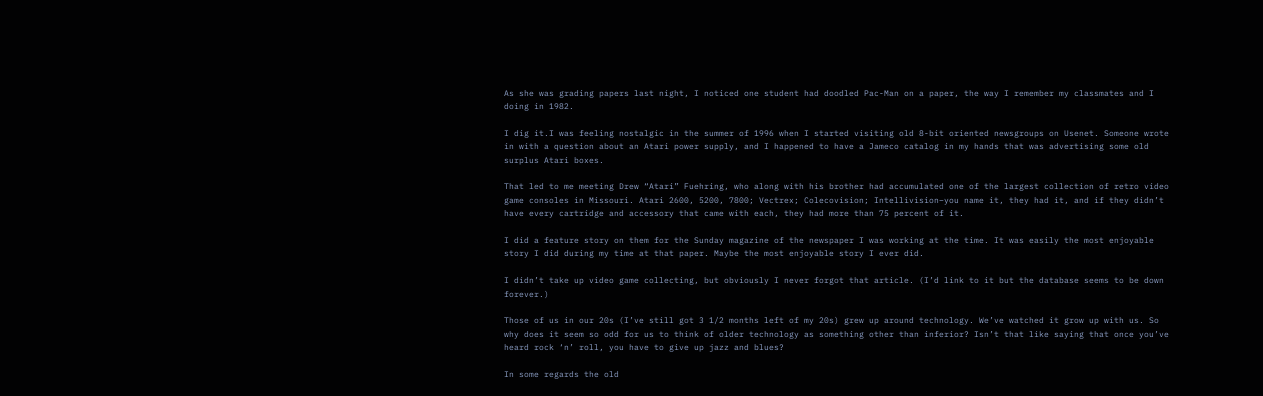As she was grading papers last night, I noticed one student had doodled Pac-Man on a paper, the way I remember my classmates and I doing in 1982.

I dig it.I was feeling nostalgic in the summer of 1996 when I started visiting old 8-bit oriented newsgroups on Usenet. Someone wrote in with a question about an Atari power supply, and I happened to have a Jameco catalog in my hands that was advertising some old surplus Atari boxes.

That led to me meeting Drew “Atari” Fuehring, who along with his brother had accumulated one of the largest collection of retro video game consoles in Missouri. Atari 2600, 5200, 7800; Vectrex; Colecovision; Intellivision–you name it, they had it, and if they didn’t have every cartridge and accessory that came with each, they had more than 75 percent of it.

I did a feature story on them for the Sunday magazine of the newspaper I was working at the time. It was easily the most enjoyable story I did during my time at that paper. Maybe the most enjoyable story I ever did.

I didn’t take up video game collecting, but obviously I never forgot that article. (I’d link to it but the database seems to be down forever.)

Those of us in our 20s (I’ve still got 3 1/2 months left of my 20s) grew up around technology. We’ve watched it grow up with us. So why does it seem so odd for us to think of older technology as something other than inferior? Isn’t that like saying that once you’ve heard rock ‘n’ roll, you have to give up jazz and blues?

In some regards the old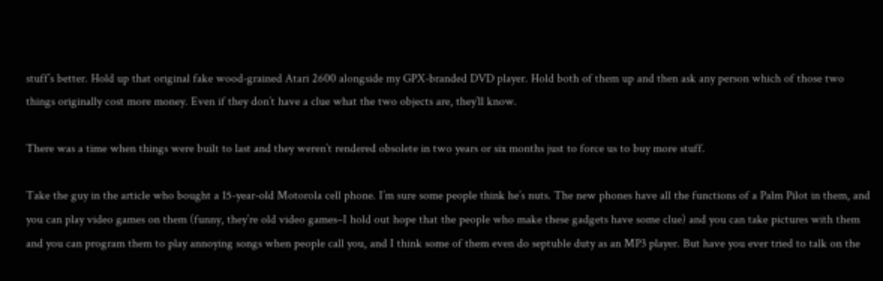stuff’s better. Hold up that original fake wood-grained Atari 2600 alongside my GPX-branded DVD player. Hold both of them up and then ask any person which of those two things originally cost more money. Even if they don’t have a clue what the two objects are, they’ll know.

There was a time when things were built to last and they weren’t rendered obsolete in two years or six months just to force us to buy more stuff.

Take the guy in the article who bought a 15-year-old Motorola cell phone. I’m sure some people think he’s nuts. The new phones have all the functions of a Palm Pilot in them, and you can play video games on them (funny, they’re old video games–I hold out hope that the people who make these gadgets have some clue) and you can take pictures with them and you can program them to play annoying songs when people call you, and I think some of them even do septuble duty as an MP3 player. But have you ever tried to talk on the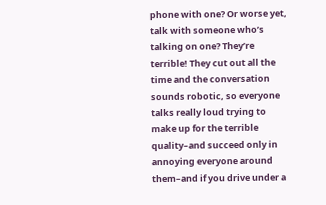phone with one? Or worse yet, talk with someone who’s talking on one? They’re terrible! They cut out all the time and the conversation sounds robotic, so everyone talks really loud trying to make up for the terrible quality–and succeed only in annoying everyone around them–and if you drive under a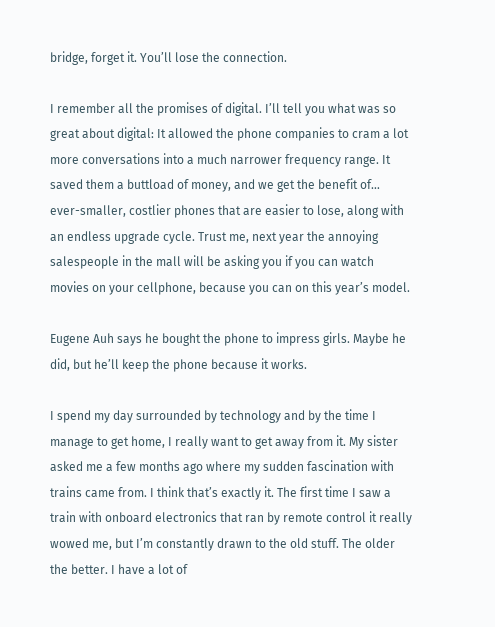bridge, forget it. You’ll lose the connection.

I remember all the promises of digital. I’ll tell you what was so great about digital: It allowed the phone companies to cram a lot more conversations into a much narrower frequency range. It saved them a buttload of money, and we get the benefit of… ever-smaller, costlier phones that are easier to lose, along with an endless upgrade cycle. Trust me, next year the annoying salespeople in the mall will be asking you if you can watch movies on your cellphone, because you can on this year’s model.

Eugene Auh says he bought the phone to impress girls. Maybe he did, but he’ll keep the phone because it works.

I spend my day surrounded by technology and by the time I manage to get home, I really want to get away from it. My sister asked me a few months ago where my sudden fascination with trains came from. I think that’s exactly it. The first time I saw a train with onboard electronics that ran by remote control it really wowed me, but I’m constantly drawn to the old stuff. The older the better. I have a lot of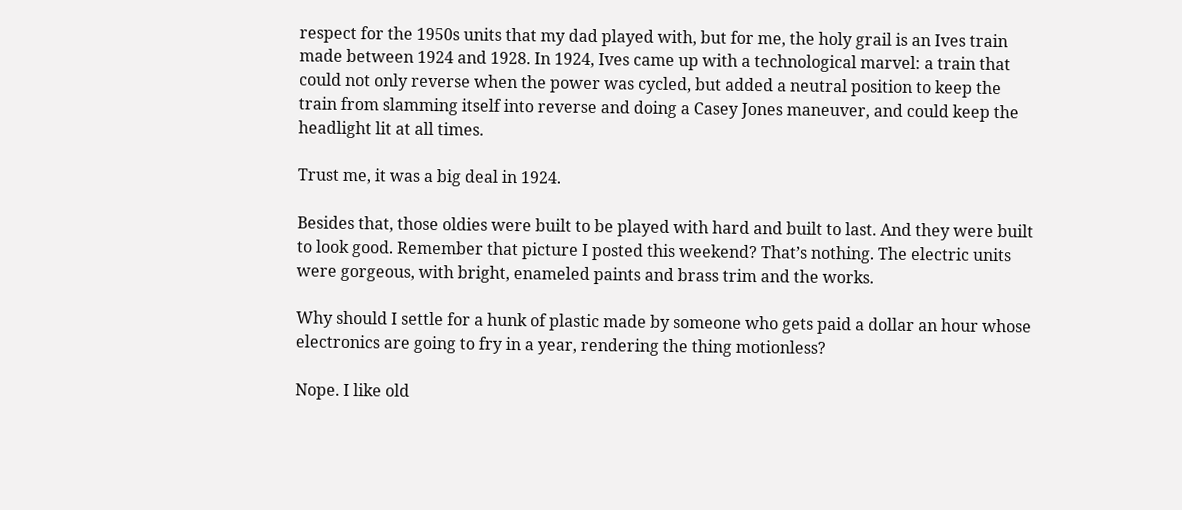respect for the 1950s units that my dad played with, but for me, the holy grail is an Ives train made between 1924 and 1928. In 1924, Ives came up with a technological marvel: a train that could not only reverse when the power was cycled, but added a neutral position to keep the train from slamming itself into reverse and doing a Casey Jones maneuver, and could keep the headlight lit at all times.

Trust me, it was a big deal in 1924.

Besides that, those oldies were built to be played with hard and built to last. And they were built to look good. Remember that picture I posted this weekend? That’s nothing. The electric units were gorgeous, with bright, enameled paints and brass trim and the works.

Why should I settle for a hunk of plastic made by someone who gets paid a dollar an hour whose electronics are going to fry in a year, rendering the thing motionless?

Nope. I like old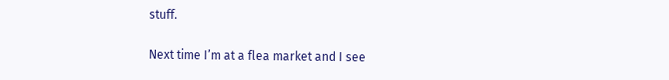stuff.

Next time I’m at a flea market and I see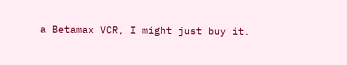a Betamax VCR, I might just buy it.